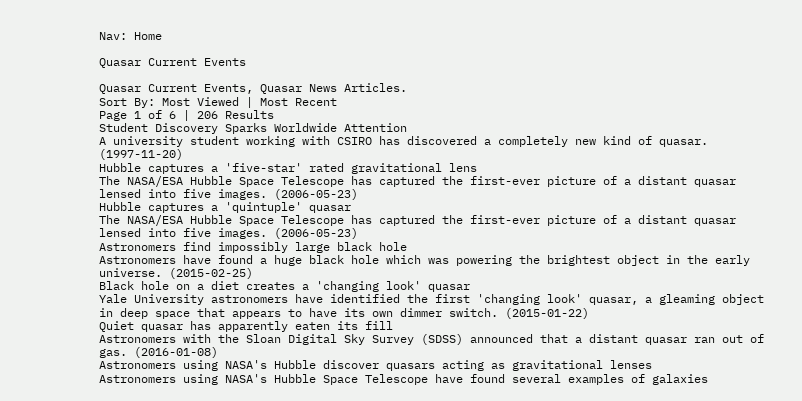Nav: Home

Quasar Current Events

Quasar Current Events, Quasar News Articles.
Sort By: Most Viewed | Most Recent
Page 1 of 6 | 206 Results
Student Discovery Sparks Worldwide Attention
A university student working with CSIRO has discovered a completely new kind of quasar. (1997-11-20)
Hubble captures a 'five-star' rated gravitational lens
The NASA/ESA Hubble Space Telescope has captured the first-ever picture of a distant quasar lensed into five images. (2006-05-23)
Hubble captures a 'quintuple' quasar
The NASA/ESA Hubble Space Telescope has captured the first-ever picture of a distant quasar lensed into five images. (2006-05-23)
Astronomers find impossibly large black hole
Astronomers have found a huge black hole which was powering the brightest object in the early universe. (2015-02-25)
Black hole on a diet creates a 'changing look' quasar
Yale University astronomers have identified the first 'changing look' quasar, a gleaming object in deep space that appears to have its own dimmer switch. (2015-01-22)
Quiet quasar has apparently eaten its fill
Astronomers with the Sloan Digital Sky Survey (SDSS) announced that a distant quasar ran out of gas. (2016-01-08)
Astronomers using NASA's Hubble discover quasars acting as gravitational lenses
Astronomers using NASA's Hubble Space Telescope have found several examples of galaxies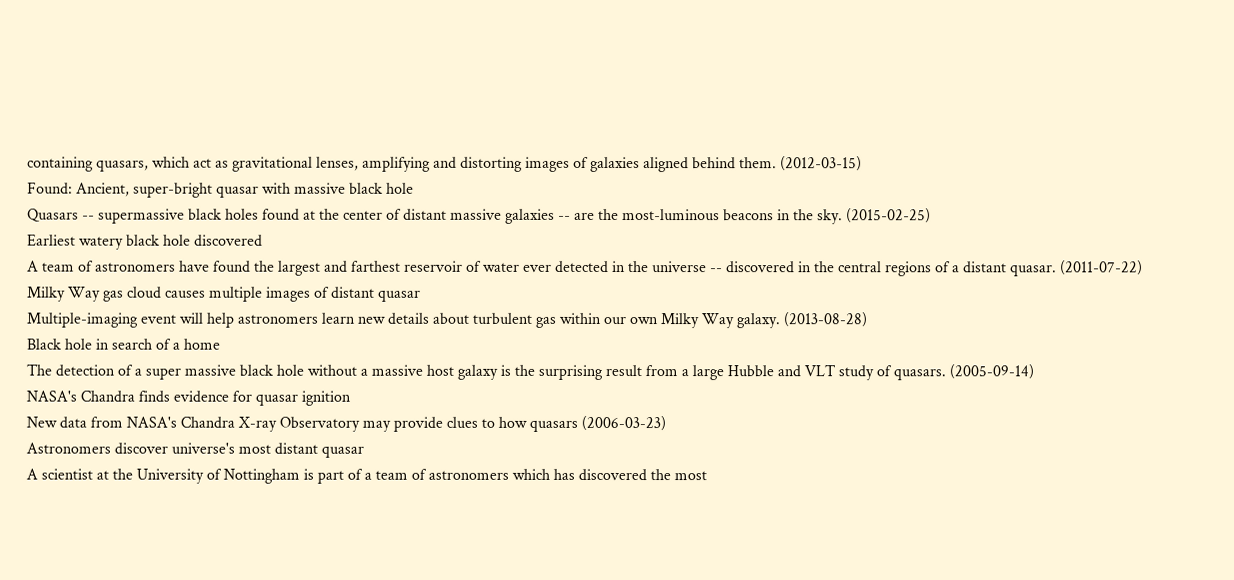containing quasars, which act as gravitational lenses, amplifying and distorting images of galaxies aligned behind them. (2012-03-15)
Found: Ancient, super-bright quasar with massive black hole
Quasars -- supermassive black holes found at the center of distant massive galaxies -- are the most-luminous beacons in the sky. (2015-02-25)
Earliest watery black hole discovered
A team of astronomers have found the largest and farthest reservoir of water ever detected in the universe -- discovered in the central regions of a distant quasar. (2011-07-22)
Milky Way gas cloud causes multiple images of distant quasar
Multiple-imaging event will help astronomers learn new details about turbulent gas within our own Milky Way galaxy. (2013-08-28)
Black hole in search of a home
The detection of a super massive black hole without a massive host galaxy is the surprising result from a large Hubble and VLT study of quasars. (2005-09-14)
NASA's Chandra finds evidence for quasar ignition
New data from NASA's Chandra X-ray Observatory may provide clues to how quasars (2006-03-23)
Astronomers discover universe's most distant quasar
A scientist at the University of Nottingham is part of a team of astronomers which has discovered the most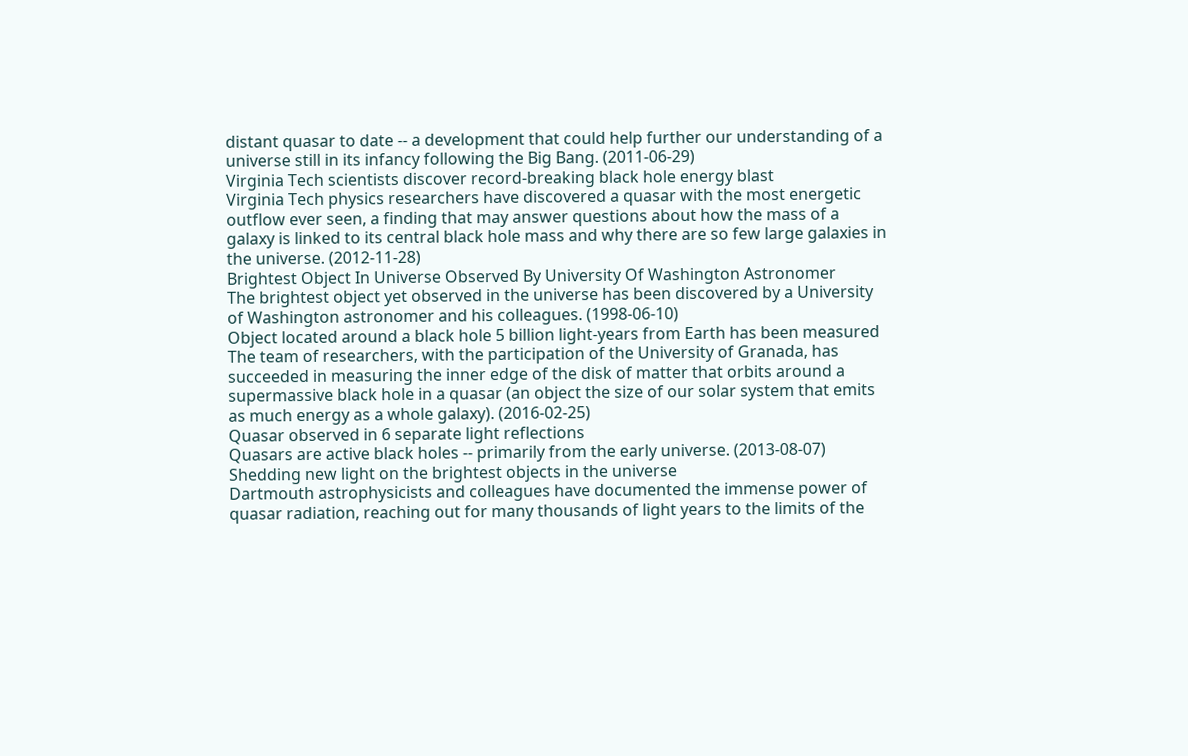distant quasar to date -- a development that could help further our understanding of a universe still in its infancy following the Big Bang. (2011-06-29)
Virginia Tech scientists discover record-breaking black hole energy blast
Virginia Tech physics researchers have discovered a quasar with the most energetic outflow ever seen, a finding that may answer questions about how the mass of a galaxy is linked to its central black hole mass and why there are so few large galaxies in the universe. (2012-11-28)
Brightest Object In Universe Observed By University Of Washington Astronomer
The brightest object yet observed in the universe has been discovered by a University of Washington astronomer and his colleagues. (1998-06-10)
Object located around a black hole 5 billion light-years from Earth has been measured
The team of researchers, with the participation of the University of Granada, has succeeded in measuring the inner edge of the disk of matter that orbits around a supermassive black hole in a quasar (an object the size of our solar system that emits as much energy as a whole galaxy). (2016-02-25)
Quasar observed in 6 separate light reflections
Quasars are active black holes -- primarily from the early universe. (2013-08-07)
Shedding new light on the brightest objects in the universe
Dartmouth astrophysicists and colleagues have documented the immense power of quasar radiation, reaching out for many thousands of light years to the limits of the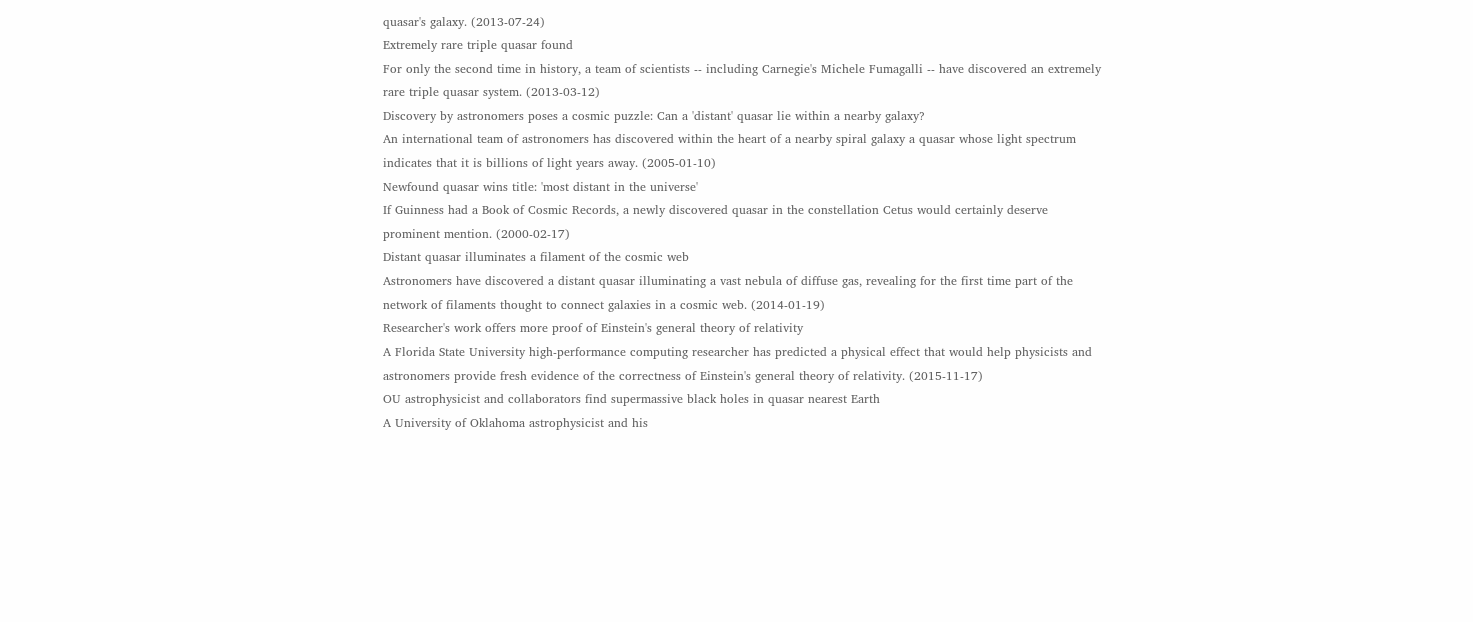quasar's galaxy. (2013-07-24)
Extremely rare triple quasar found
For only the second time in history, a team of scientists -- including Carnegie's Michele Fumagalli -- have discovered an extremely rare triple quasar system. (2013-03-12)
Discovery by astronomers poses a cosmic puzzle: Can a 'distant' quasar lie within a nearby galaxy?
An international team of astronomers has discovered within the heart of a nearby spiral galaxy a quasar whose light spectrum indicates that it is billions of light years away. (2005-01-10)
Newfound quasar wins title: 'most distant in the universe'
If Guinness had a Book of Cosmic Records, a newly discovered quasar in the constellation Cetus would certainly deserve prominent mention. (2000-02-17)
Distant quasar illuminates a filament of the cosmic web
Astronomers have discovered a distant quasar illuminating a vast nebula of diffuse gas, revealing for the first time part of the network of filaments thought to connect galaxies in a cosmic web. (2014-01-19)
Researcher's work offers more proof of Einstein's general theory of relativity
A Florida State University high-performance computing researcher has predicted a physical effect that would help physicists and astronomers provide fresh evidence of the correctness of Einstein's general theory of relativity. (2015-11-17)
OU astrophysicist and collaborators find supermassive black holes in quasar nearest Earth
A University of Oklahoma astrophysicist and his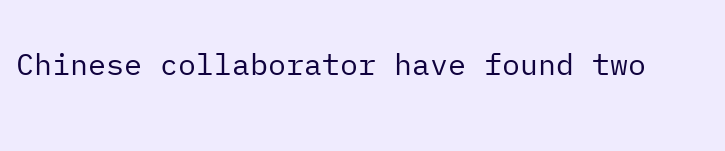Chinese collaborator have found two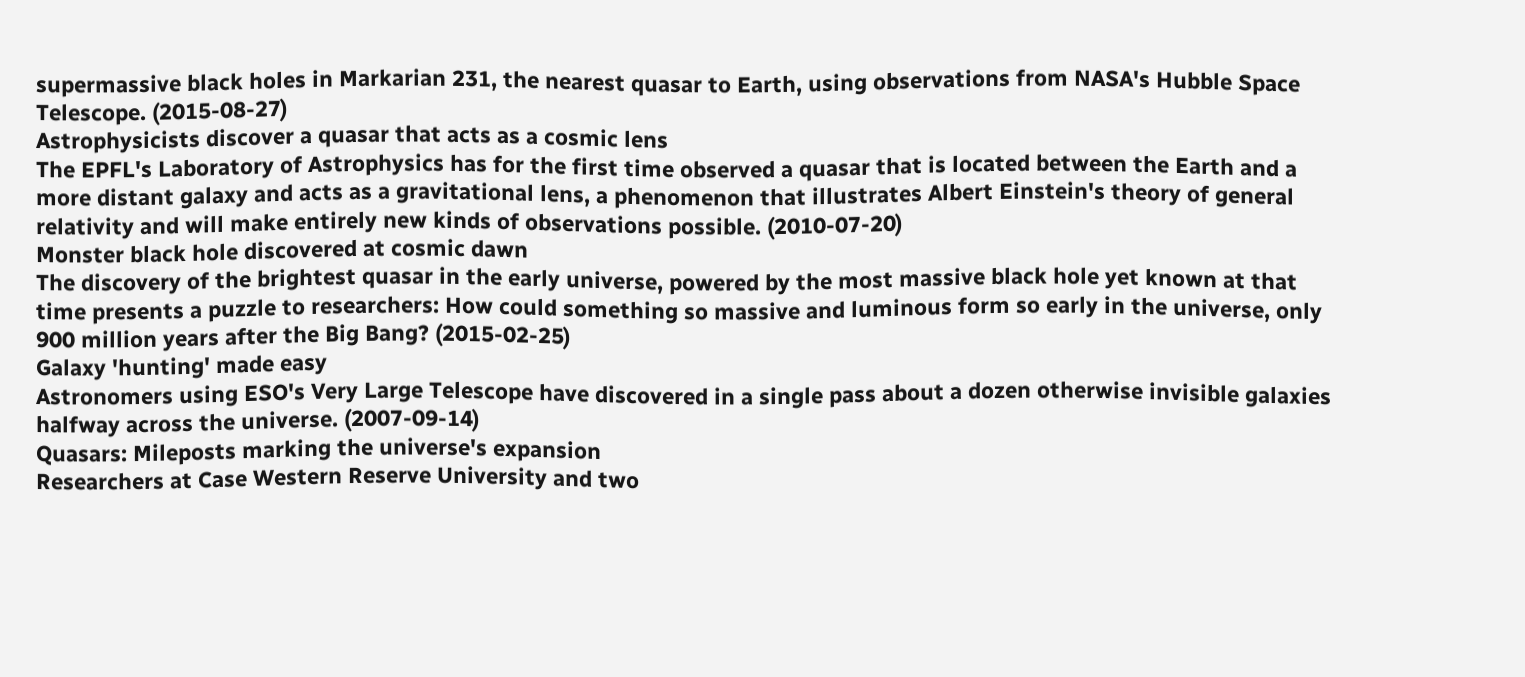supermassive black holes in Markarian 231, the nearest quasar to Earth, using observations from NASA's Hubble Space Telescope. (2015-08-27)
Astrophysicists discover a quasar that acts as a cosmic lens
The EPFL's Laboratory of Astrophysics has for the first time observed a quasar that is located between the Earth and a more distant galaxy and acts as a gravitational lens, a phenomenon that illustrates Albert Einstein's theory of general relativity and will make entirely new kinds of observations possible. (2010-07-20)
Monster black hole discovered at cosmic dawn
The discovery of the brightest quasar in the early universe, powered by the most massive black hole yet known at that time presents a puzzle to researchers: How could something so massive and luminous form so early in the universe, only 900 million years after the Big Bang? (2015-02-25)
Galaxy 'hunting' made easy
Astronomers using ESO's Very Large Telescope have discovered in a single pass about a dozen otherwise invisible galaxies halfway across the universe. (2007-09-14)
Quasars: Mileposts marking the universe's expansion
Researchers at Case Western Reserve University and two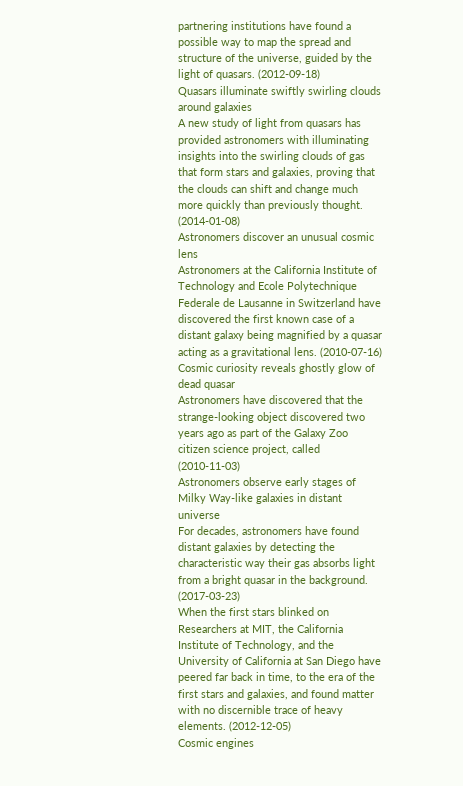partnering institutions have found a possible way to map the spread and structure of the universe, guided by the light of quasars. (2012-09-18)
Quasars illuminate swiftly swirling clouds around galaxies
A new study of light from quasars has provided astronomers with illuminating insights into the swirling clouds of gas that form stars and galaxies, proving that the clouds can shift and change much more quickly than previously thought. (2014-01-08)
Astronomers discover an unusual cosmic lens
Astronomers at the California Institute of Technology and Ecole Polytechnique Federale de Lausanne in Switzerland have discovered the first known case of a distant galaxy being magnified by a quasar acting as a gravitational lens. (2010-07-16)
Cosmic curiosity reveals ghostly glow of dead quasar
Astronomers have discovered that the strange-looking object discovered two years ago as part of the Galaxy Zoo citizen science project, called (2010-11-03)
Astronomers observe early stages of Milky Way-like galaxies in distant universe
For decades, astronomers have found distant galaxies by detecting the characteristic way their gas absorbs light from a bright quasar in the background. (2017-03-23)
When the first stars blinked on
Researchers at MIT, the California Institute of Technology, and the University of California at San Diego have peered far back in time, to the era of the first stars and galaxies, and found matter with no discernible trace of heavy elements. (2012-12-05)
Cosmic engines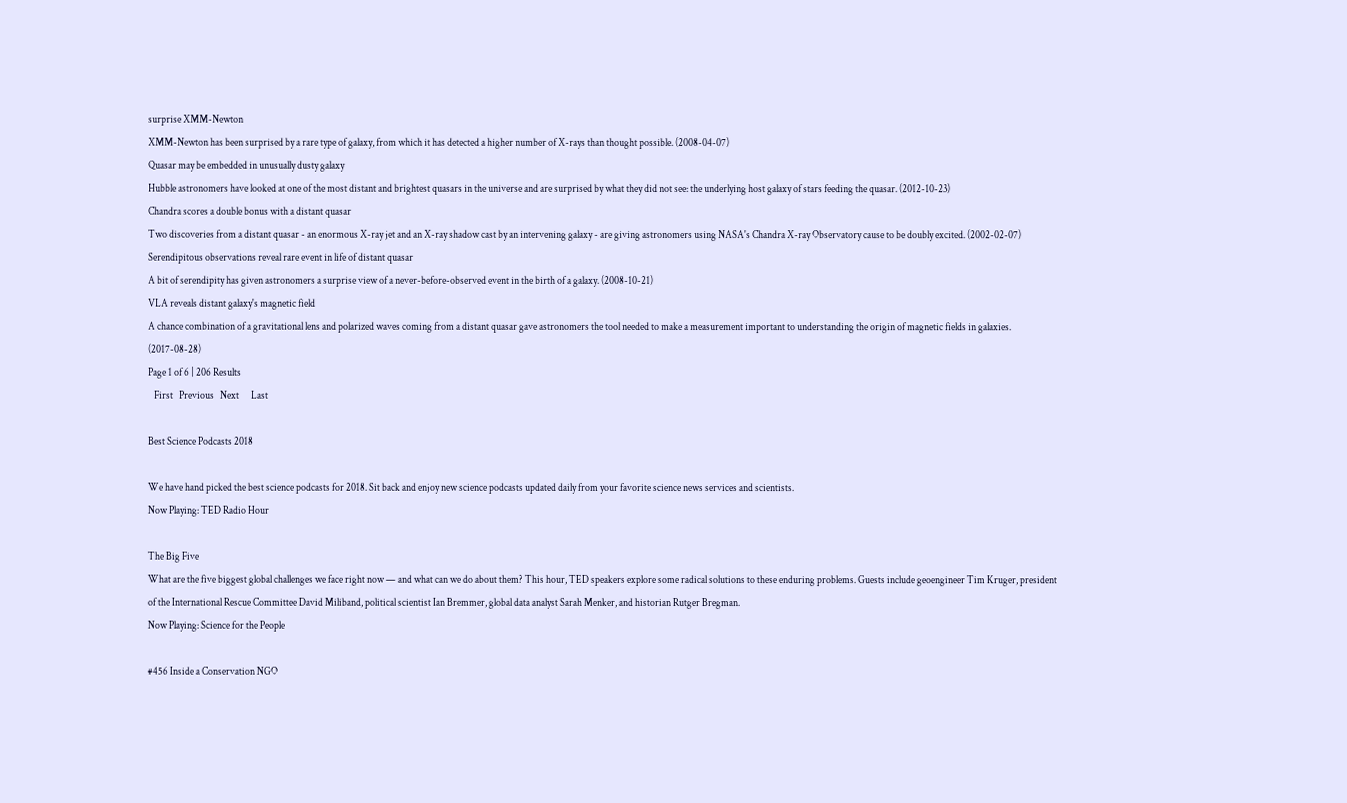surprise XMM-Newton
XMM-Newton has been surprised by a rare type of galaxy, from which it has detected a higher number of X-rays than thought possible. (2008-04-07)
Quasar may be embedded in unusually dusty galaxy
Hubble astronomers have looked at one of the most distant and brightest quasars in the universe and are surprised by what they did not see: the underlying host galaxy of stars feeding the quasar. (2012-10-23)
Chandra scores a double bonus with a distant quasar
Two discoveries from a distant quasar - an enormous X-ray jet and an X-ray shadow cast by an intervening galaxy - are giving astronomers using NASA's Chandra X-ray Observatory cause to be doubly excited. (2002-02-07)
Serendipitous observations reveal rare event in life of distant quasar
A bit of serendipity has given astronomers a surprise view of a never-before-observed event in the birth of a galaxy. (2008-10-21)
VLA reveals distant galaxy's magnetic field
A chance combination of a gravitational lens and polarized waves coming from a distant quasar gave astronomers the tool needed to make a measurement important to understanding the origin of magnetic fields in galaxies. (2017-08-28)
Page 1 of 6 | 206 Results
   First   Previous   Next      Last

Best Science Podcasts 2018

We have hand picked the best science podcasts for 2018. Sit back and enjoy new science podcasts updated daily from your favorite science news services and scientists.
Now Playing: TED Radio Hour

The Big Five
What are the five biggest global challenges we face right now — and what can we do about them? This hour, TED speakers explore some radical solutions to these enduring problems. Guests include geoengineer Tim Kruger, president of the International Rescue Committee David Miliband, political scientist Ian Bremmer, global data analyst Sarah Menker, and historian Rutger Bregman.
Now Playing: Science for the People

#456 Inside a Conservation NGO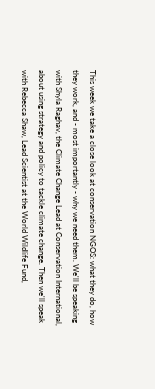This week we take a close look at conservation NGOS: what they do, how they work, and - most importantly - why we need them. We'll be speaking with Shyla Raghav, the Climate Change Lead at Conservation International, about using strategy and policy to tackle climate change. Then we'll speak with Rebecca Shaw, Lead Scientist at the World Wildlife Fund,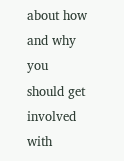about how and why you should get involved with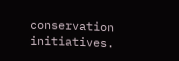conservation initiatives.